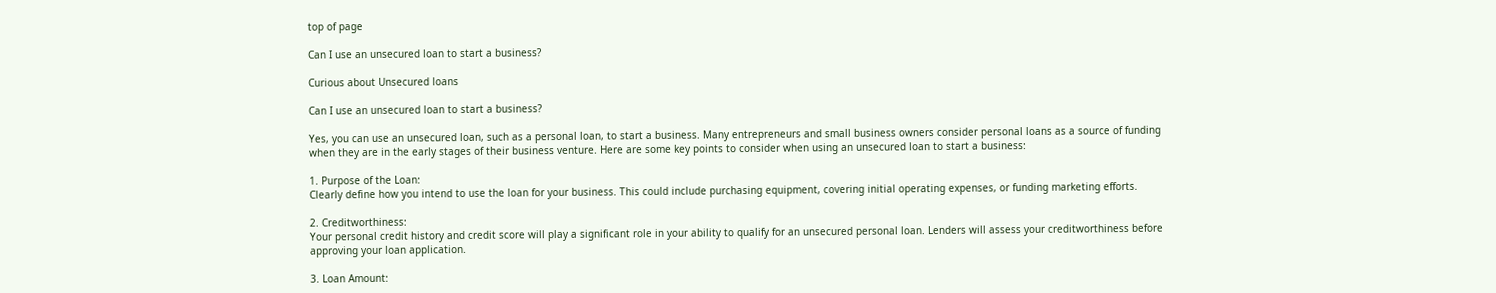top of page

Can I use an unsecured loan to start a business?

Curious about Unsecured loans

Can I use an unsecured loan to start a business?

Yes, you can use an unsecured loan, such as a personal loan, to start a business. Many entrepreneurs and small business owners consider personal loans as a source of funding when they are in the early stages of their business venture. Here are some key points to consider when using an unsecured loan to start a business:

1. Purpose of the Loan:
Clearly define how you intend to use the loan for your business. This could include purchasing equipment, covering initial operating expenses, or funding marketing efforts.

2. Creditworthiness:
Your personal credit history and credit score will play a significant role in your ability to qualify for an unsecured personal loan. Lenders will assess your creditworthiness before approving your loan application.

3. Loan Amount: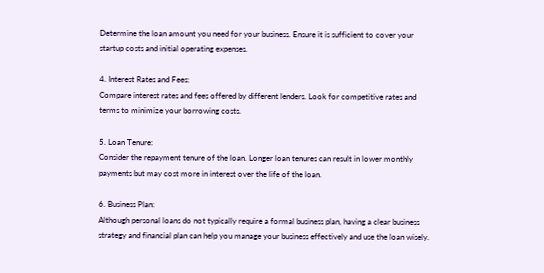Determine the loan amount you need for your business. Ensure it is sufficient to cover your startup costs and initial operating expenses.

4. Interest Rates and Fees:
Compare interest rates and fees offered by different lenders. Look for competitive rates and terms to minimize your borrowing costs.

5. Loan Tenure:
Consider the repayment tenure of the loan. Longer loan tenures can result in lower monthly payments but may cost more in interest over the life of the loan.

6. Business Plan:
Although personal loans do not typically require a formal business plan, having a clear business strategy and financial plan can help you manage your business effectively and use the loan wisely.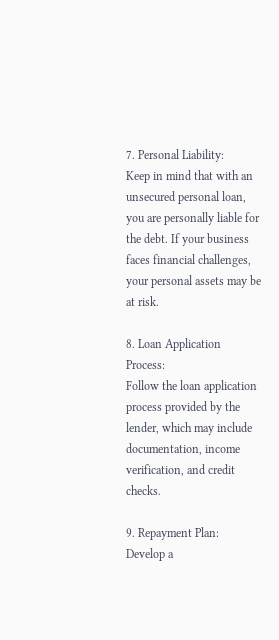7. Personal Liability:
Keep in mind that with an unsecured personal loan, you are personally liable for the debt. If your business faces financial challenges, your personal assets may be at risk.

8. Loan Application Process:
Follow the loan application process provided by the lender, which may include documentation, income verification, and credit checks.

9. Repayment Plan:
Develop a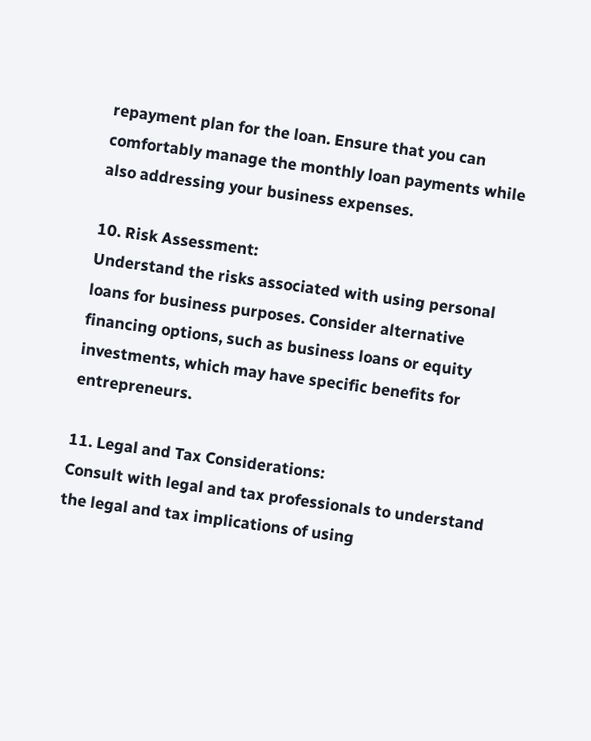repayment plan for the loan. Ensure that you can comfortably manage the monthly loan payments while also addressing your business expenses.

10. Risk Assessment:
Understand the risks associated with using personal loans for business purposes. Consider alternative financing options, such as business loans or equity investments, which may have specific benefits for entrepreneurs.

11. Legal and Tax Considerations:
Consult with legal and tax professionals to understand the legal and tax implications of using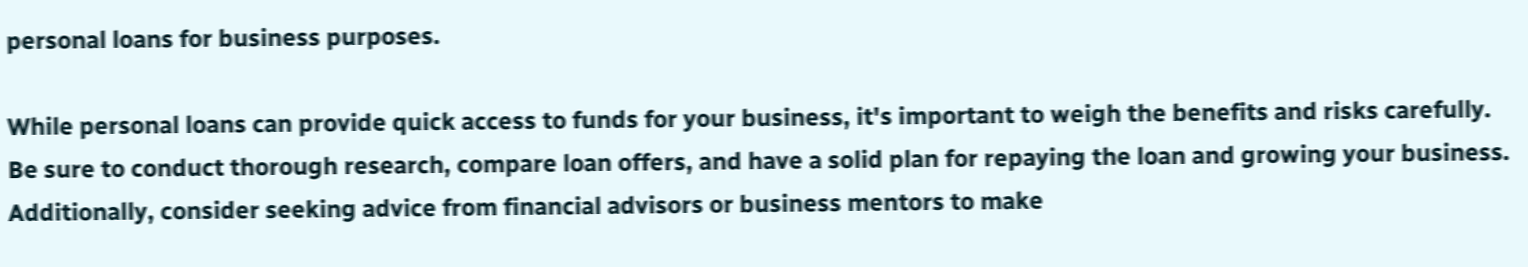personal loans for business purposes.

While personal loans can provide quick access to funds for your business, it's important to weigh the benefits and risks carefully. Be sure to conduct thorough research, compare loan offers, and have a solid plan for repaying the loan and growing your business. Additionally, consider seeking advice from financial advisors or business mentors to make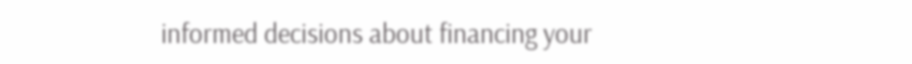informed decisions about financing your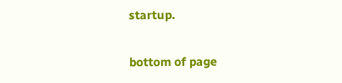startup.

bottom of page